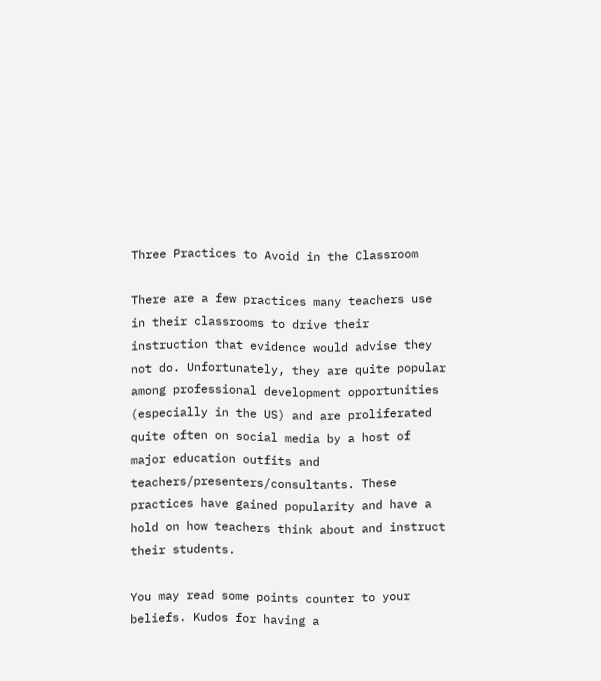Three Practices to Avoid in the Classroom

There are a few practices many teachers use in their classrooms to drive their instruction that evidence would advise they not do. Unfortunately, they are quite popular among professional development opportunities (especially in the US) and are proliferated quite often on social media by a host of major education outfits and teachers/presenters/consultants. These practices have gained popularity and have a hold on how teachers think about and instruct their students.

You may read some points counter to your beliefs. Kudos for having a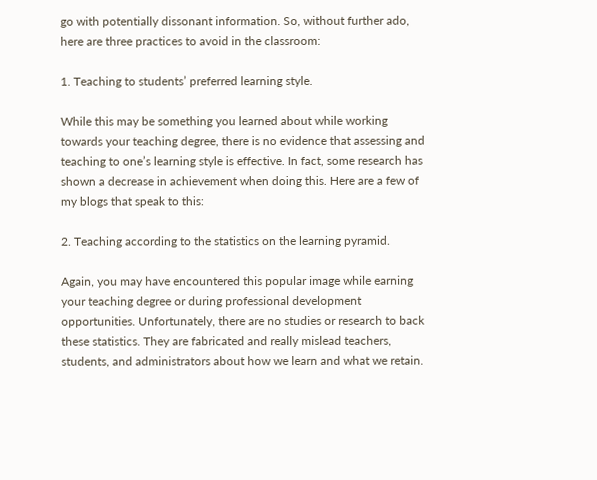go with potentially dissonant information. So, without further ado, here are three practices to avoid in the classroom:

1. Teaching to students’ preferred learning style.

While this may be something you learned about while working towards your teaching degree, there is no evidence that assessing and teaching to one’s learning style is effective. In fact, some research has shown a decrease in achievement when doing this. Here are a few of my blogs that speak to this:

2. Teaching according to the statistics on the learning pyramid.

Again, you may have encountered this popular image while earning your teaching degree or during professional development opportunities. Unfortunately, there are no studies or research to back these statistics. They are fabricated and really mislead teachers, students, and administrators about how we learn and what we retain.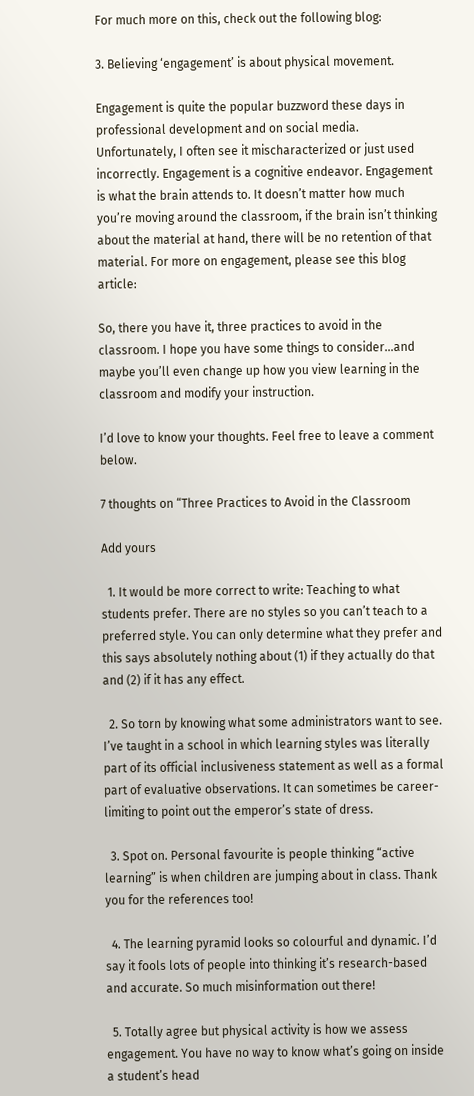For much more on this, check out the following blog:

3. Believing ‘engagement’ is about physical movement.

Engagement is quite the popular buzzword these days in professional development and on social media. Unfortunately, I often see it mischaracterized or just used incorrectly. Engagement is a cognitive endeavor. Engagement is what the brain attends to. It doesn’t matter how much you’re moving around the classroom, if the brain isn’t thinking about the material at hand, there will be no retention of that material. For more on engagement, please see this blog article:

So, there you have it, three practices to avoid in the classroom. I hope you have some things to consider…and maybe you’ll even change up how you view learning in the classroom and modify your instruction.

I’d love to know your thoughts. Feel free to leave a comment below.

7 thoughts on “Three Practices to Avoid in the Classroom

Add yours

  1. It would be more correct to write: Teaching to what students prefer. There are no styles so you can’t teach to a preferred style. You can only determine what they prefer and this says absolutely nothing about (1) if they actually do that and (2) if it has any effect.

  2. So torn by knowing what some administrators want to see. I’ve taught in a school in which learning styles was literally part of its official inclusiveness statement as well as a formal part of evaluative observations. It can sometimes be career-limiting to point out the emperor’s state of dress.

  3. Spot on. Personal favourite is people thinking “active learning” is when children are jumping about in class. Thank you for the references too!

  4. The learning pyramid looks so colourful and dynamic. I’d say it fools lots of people into thinking it’s research-based and accurate. So much misinformation out there!

  5. Totally agree but physical activity is how we assess engagement. You have no way to know what’s going on inside a student’s head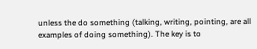unless the do something (talking, writing, pointing, are all examples of doing something). The key is to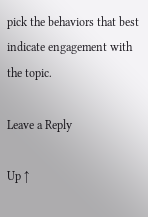pick the behaviors that best indicate engagement with the topic.

Leave a Reply

Up ↑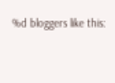%d bloggers like this: